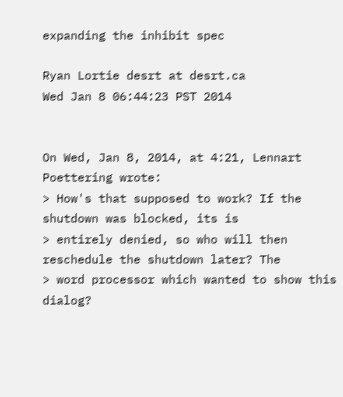expanding the inhibit spec

Ryan Lortie desrt at desrt.ca
Wed Jan 8 06:44:23 PST 2014


On Wed, Jan 8, 2014, at 4:21, Lennart Poettering wrote:
> How's that supposed to work? If the shutdown was blocked, its is
> entirely denied, so who will then reschedule the shutdown later? The
> word processor which wanted to show this dialog?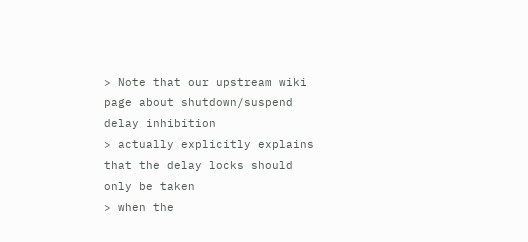> Note that our upstream wiki page about shutdown/suspend delay inhibition
> actually explicitly explains that the delay locks should only be taken
> when the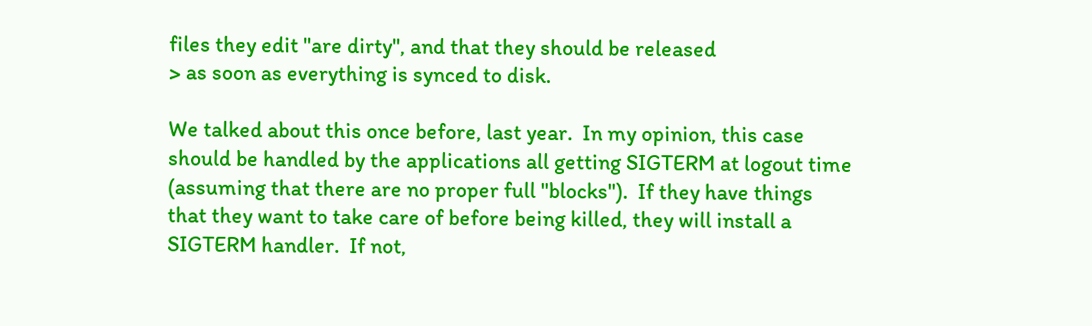files they edit "are dirty", and that they should be released
> as soon as everything is synced to disk.

We talked about this once before, last year.  In my opinion, this case
should be handled by the applications all getting SIGTERM at logout time
(assuming that there are no proper full "blocks").  If they have things
that they want to take care of before being killed, they will install a
SIGTERM handler.  If not,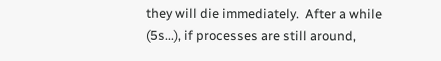they will die immediately.  After a while
(5s...), if processes are still around,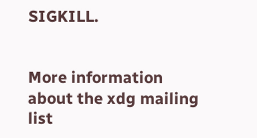SIGKILL.


More information about the xdg mailing list